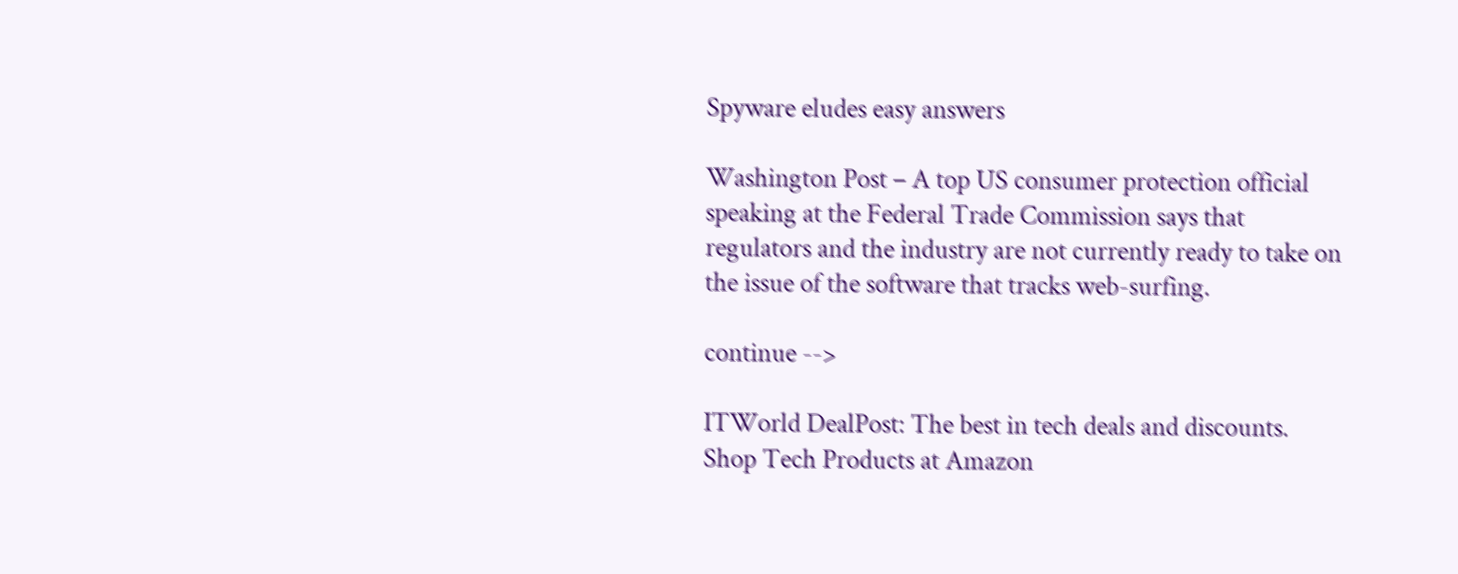Spyware eludes easy answers

Washington Post – A top US consumer protection official speaking at the Federal Trade Commission says that regulators and the industry are not currently ready to take on the issue of the software that tracks web-surfing.

continue -->

ITWorld DealPost: The best in tech deals and discounts.
Shop Tech Products at Amazon